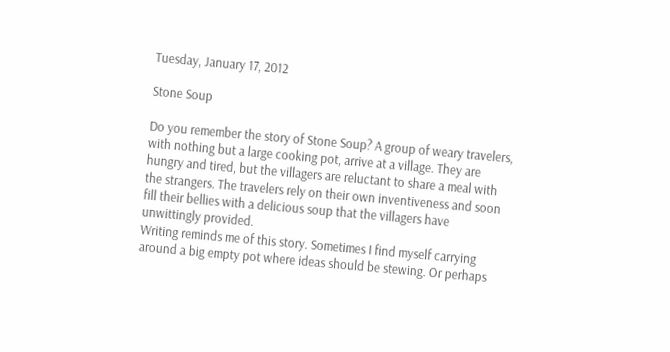Tuesday, January 17, 2012

Stone Soup

Do you remember the story of Stone Soup? A group of weary travelers, with nothing but a large cooking pot, arrive at a village. They are hungry and tired, but the villagers are reluctant to share a meal with the strangers. The travelers rely on their own inventiveness and soon fill their bellies with a delicious soup that the villagers have unwittingly provided.
Writing reminds me of this story. Sometimes I find myself carrying around a big empty pot where ideas should be stewing. Or perhaps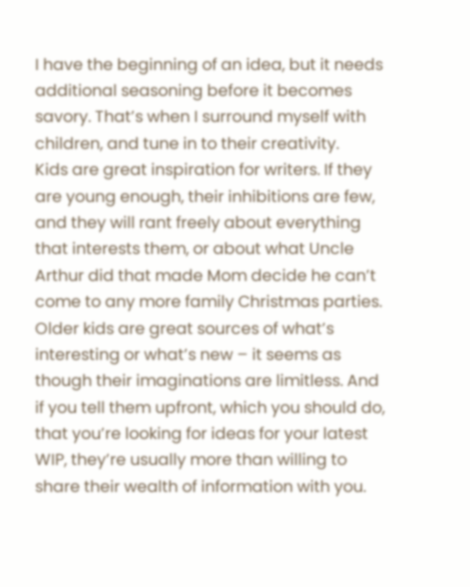I have the beginning of an idea, but it needs additional seasoning before it becomes savory. That’s when I surround myself with children, and tune in to their creativity.
Kids are great inspiration for writers. If they are young enough, their inhibitions are few, and they will rant freely about everything that interests them, or about what Uncle Arthur did that made Mom decide he can’t come to any more family Christmas parties. Older kids are great sources of what’s interesting or what’s new – it seems as though their imaginations are limitless. And if you tell them upfront, which you should do, that you’re looking for ideas for your latest WIP, they’re usually more than willing to share their wealth of information with you.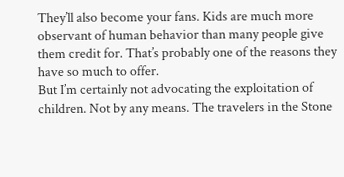They’ll also become your fans. Kids are much more observant of human behavior than many people give them credit for. That’s probably one of the reasons they have so much to offer.
But I’m certainly not advocating the exploitation of children. Not by any means. The travelers in the Stone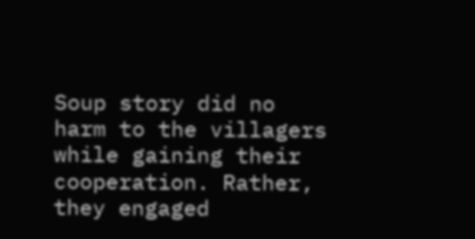Soup story did no harm to the villagers while gaining their cooperation. Rather, they engaged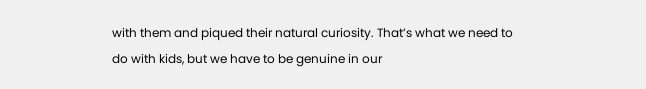with them and piqued their natural curiosity. That’s what we need to do with kids, but we have to be genuine in our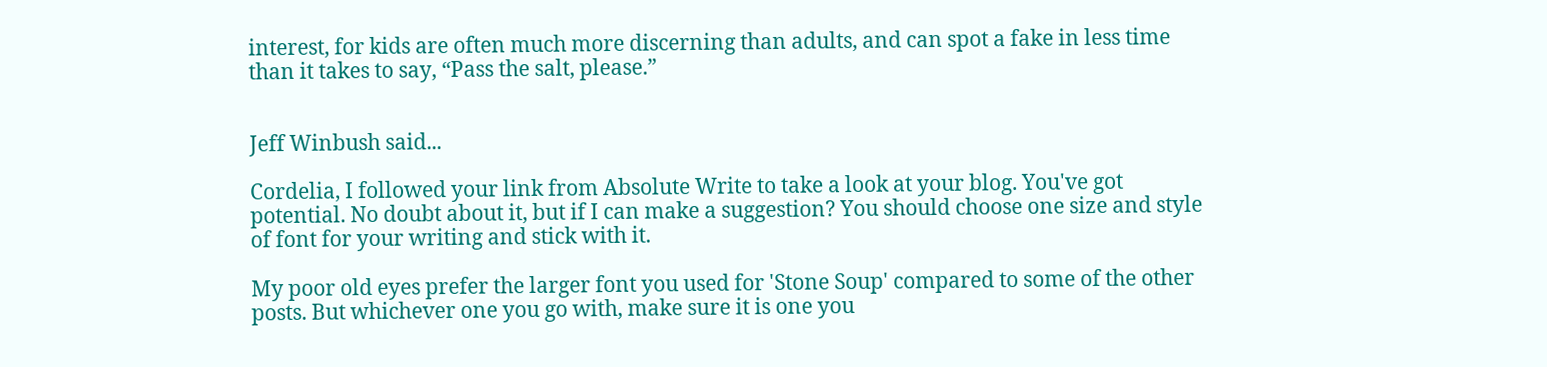interest, for kids are often much more discerning than adults, and can spot a fake in less time than it takes to say, “Pass the salt, please.”


Jeff Winbush said...

Cordelia, I followed your link from Absolute Write to take a look at your blog. You've got potential. No doubt about it, but if I can make a suggestion? You should choose one size and style of font for your writing and stick with it.

My poor old eyes prefer the larger font you used for 'Stone Soup' compared to some of the other posts. But whichever one you go with, make sure it is one you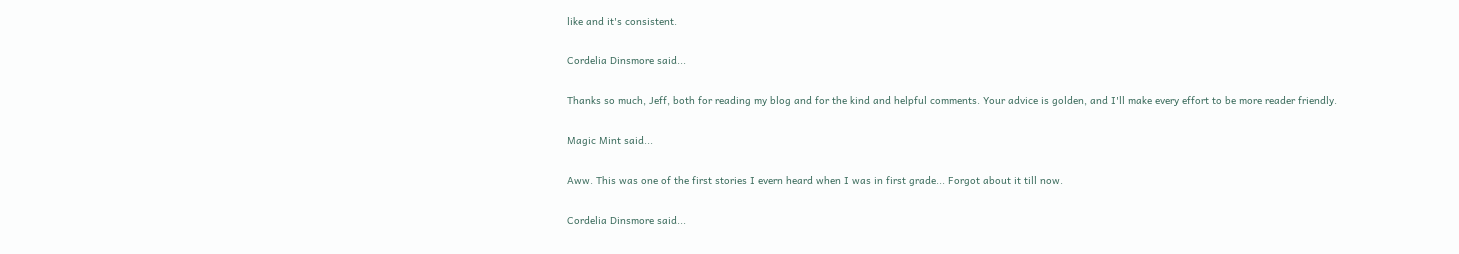like and it's consistent.

Cordelia Dinsmore said...

Thanks so much, Jeff, both for reading my blog and for the kind and helpful comments. Your advice is golden, and I'll make every effort to be more reader friendly.

Magic Mint said...

Aww. This was one of the first stories I evern heard when I was in first grade... Forgot about it till now.

Cordelia Dinsmore said...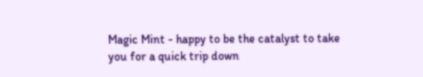Magic Mint - happy to be the catalyst to take you for a quick trip down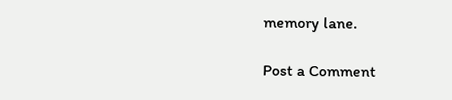memory lane.

Post a Comment